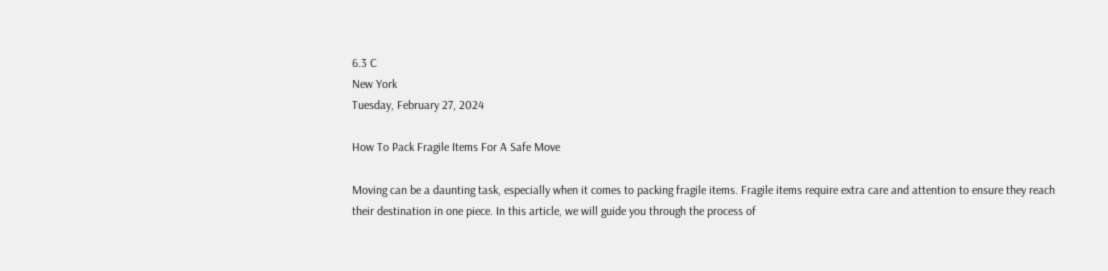6.3 C
New York
Tuesday, February 27, 2024

How To Pack Fragile Items For A Safe Move

Moving can be a daunting task, especially when it comes to packing fragile items. Fragile items require extra care and attention to ensure they reach their destination in one piece. In this article, we will guide you through the process of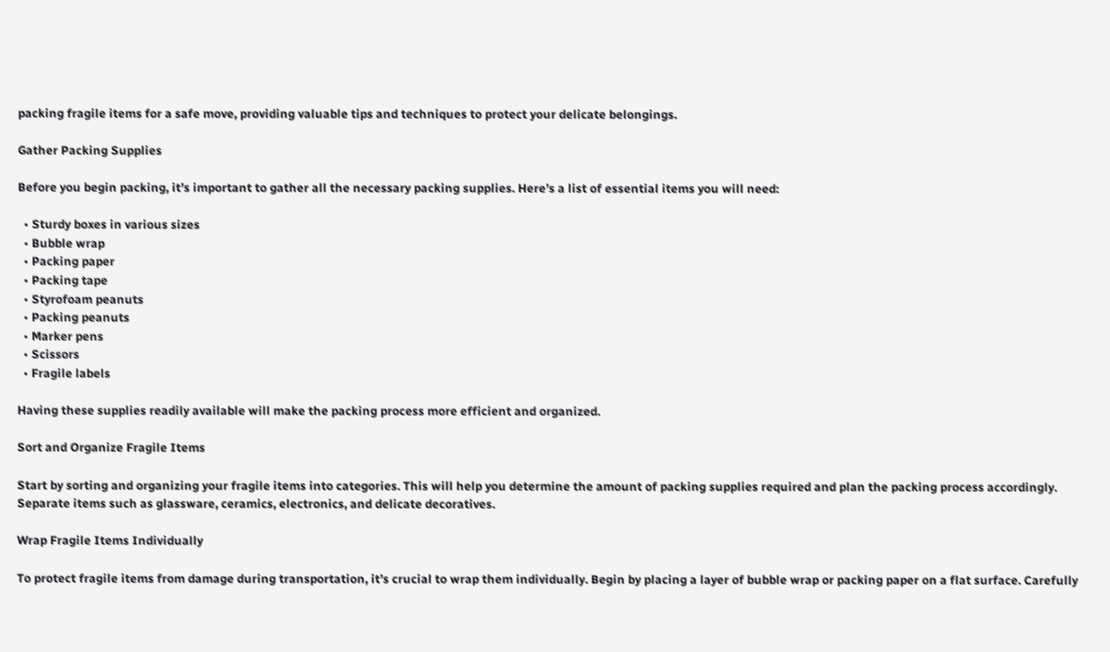packing fragile items for a safe move, providing valuable tips and techniques to protect your delicate belongings.

Gather Packing Supplies

Before you begin packing, it’s important to gather all the necessary packing supplies. Here’s a list of essential items you will need:

  • Sturdy boxes in various sizes
  • Bubble wrap
  • Packing paper
  • Packing tape
  • Styrofoam peanuts
  • Packing peanuts
  • Marker pens
  • Scissors
  • Fragile labels

Having these supplies readily available will make the packing process more efficient and organized.

Sort and Organize Fragile Items

Start by sorting and organizing your fragile items into categories. This will help you determine the amount of packing supplies required and plan the packing process accordingly. Separate items such as glassware, ceramics, electronics, and delicate decoratives.

Wrap Fragile Items Individually

To protect fragile items from damage during transportation, it’s crucial to wrap them individually. Begin by placing a layer of bubble wrap or packing paper on a flat surface. Carefully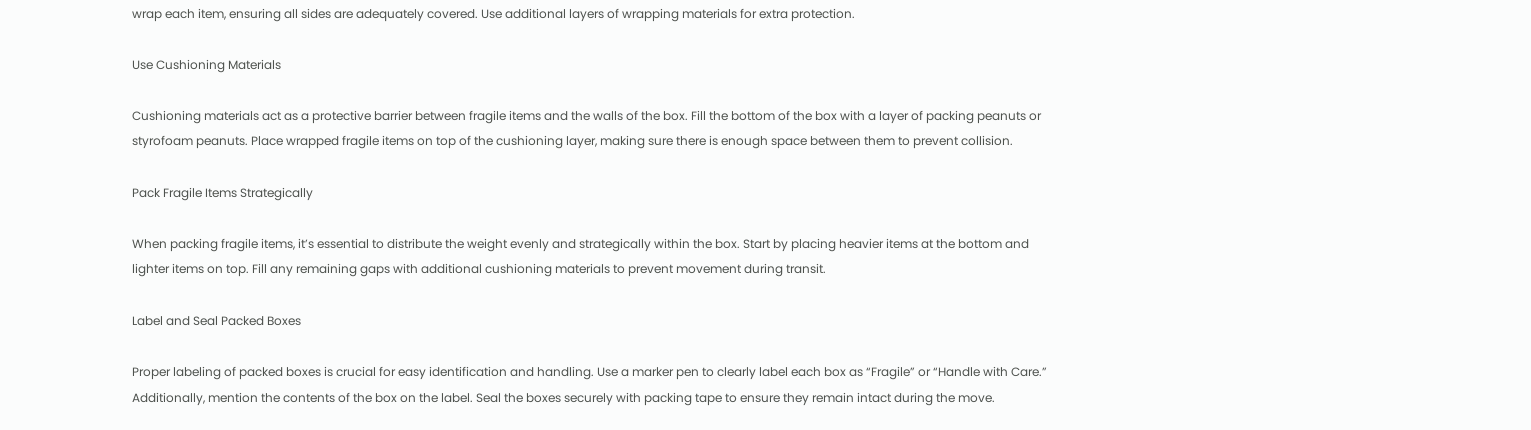wrap each item, ensuring all sides are adequately covered. Use additional layers of wrapping materials for extra protection.

Use Cushioning Materials

Cushioning materials act as a protective barrier between fragile items and the walls of the box. Fill the bottom of the box with a layer of packing peanuts or styrofoam peanuts. Place wrapped fragile items on top of the cushioning layer, making sure there is enough space between them to prevent collision.

Pack Fragile Items Strategically

When packing fragile items, it’s essential to distribute the weight evenly and strategically within the box. Start by placing heavier items at the bottom and lighter items on top. Fill any remaining gaps with additional cushioning materials to prevent movement during transit.

Label and Seal Packed Boxes

Proper labeling of packed boxes is crucial for easy identification and handling. Use a marker pen to clearly label each box as “Fragile” or “Handle with Care.” Additionally, mention the contents of the box on the label. Seal the boxes securely with packing tape to ensure they remain intact during the move.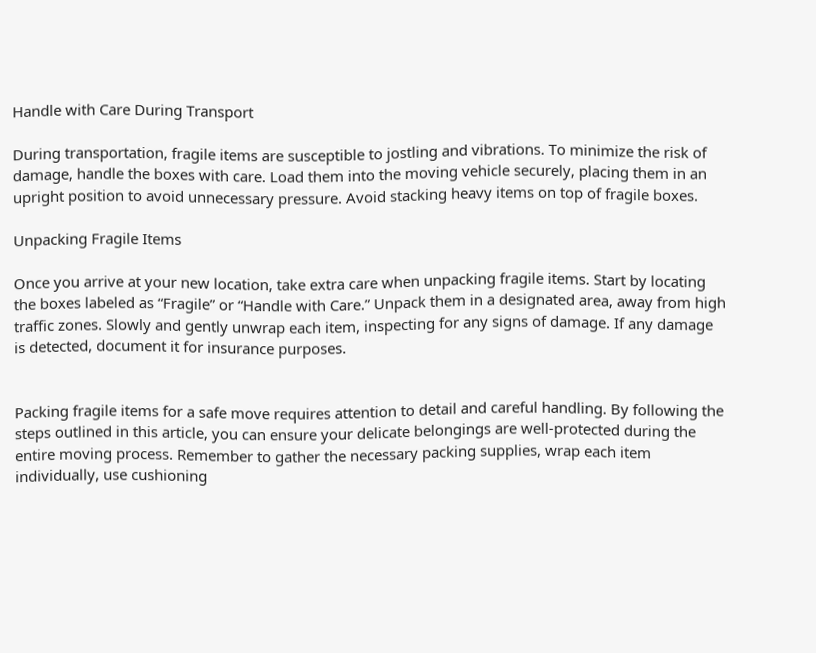Handle with Care During Transport

During transportation, fragile items are susceptible to jostling and vibrations. To minimize the risk of damage, handle the boxes with care. Load them into the moving vehicle securely, placing them in an upright position to avoid unnecessary pressure. Avoid stacking heavy items on top of fragile boxes.

Unpacking Fragile Items

Once you arrive at your new location, take extra care when unpacking fragile items. Start by locating the boxes labeled as “Fragile” or “Handle with Care.” Unpack them in a designated area, away from high traffic zones. Slowly and gently unwrap each item, inspecting for any signs of damage. If any damage is detected, document it for insurance purposes.


Packing fragile items for a safe move requires attention to detail and careful handling. By following the steps outlined in this article, you can ensure your delicate belongings are well-protected during the entire moving process. Remember to gather the necessary packing supplies, wrap each item individually, use cushioning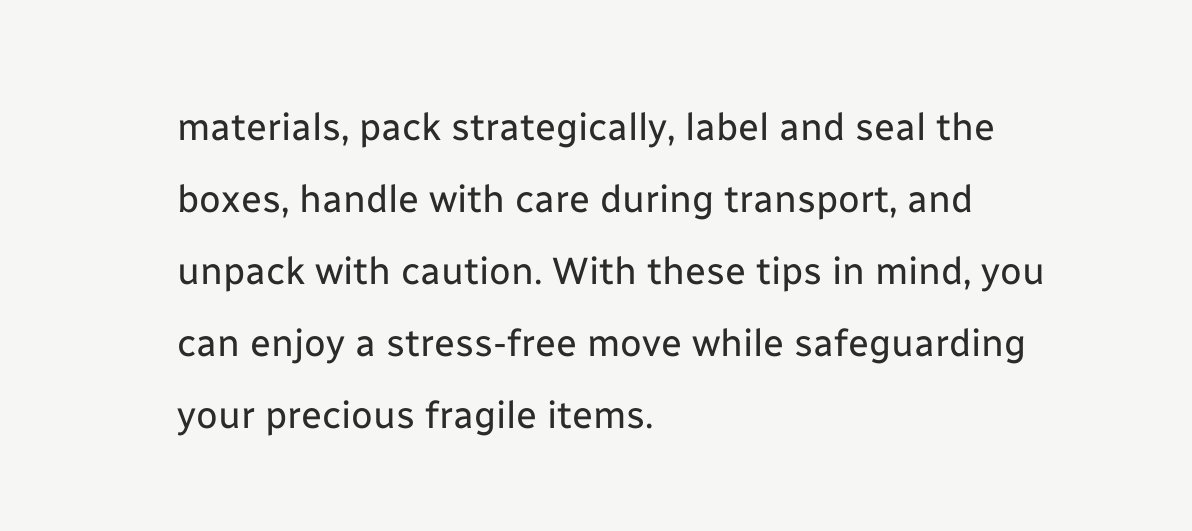materials, pack strategically, label and seal the boxes, handle with care during transport, and unpack with caution. With these tips in mind, you can enjoy a stress-free move while safeguarding your precious fragile items.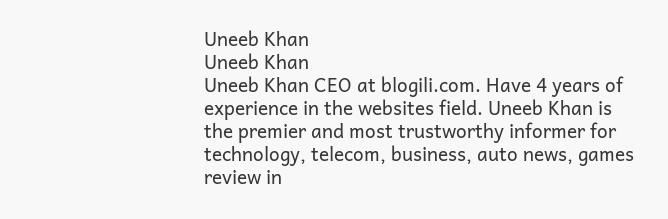Uneeb Khan
Uneeb Khan
Uneeb Khan CEO at blogili.com. Have 4 years of experience in the websites field. Uneeb Khan is the premier and most trustworthy informer for technology, telecom, business, auto news, games review in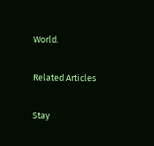World.

Related Articles

Stay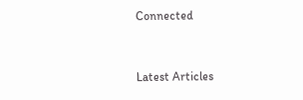Connected


Latest Articles